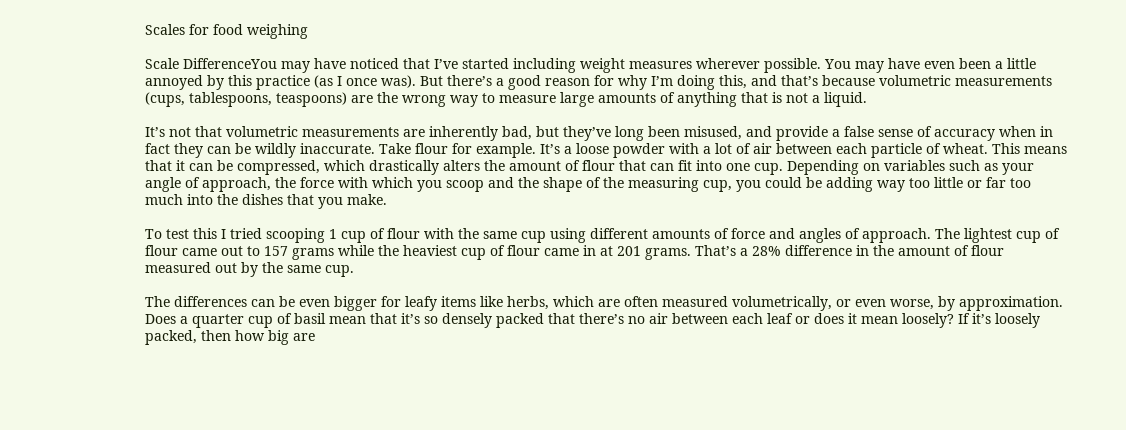Scales for food weighing

Scale DifferenceYou may have noticed that I’ve started including weight measures wherever possible. You may have even been a little annoyed by this practice (as I once was). But there’s a good reason for why I’m doing this, and that’s because volumetric measurements (cups, tablespoons, teaspoons) are the wrong way to measure large amounts of anything that is not a liquid.

It’s not that volumetric measurements are inherently bad, but they’ve long been misused, and provide a false sense of accuracy when in fact they can be wildly inaccurate. Take flour for example. It’s a loose powder with a lot of air between each particle of wheat. This means that it can be compressed, which drastically alters the amount of flour that can fit into one cup. Depending on variables such as your angle of approach, the force with which you scoop and the shape of the measuring cup, you could be adding way too little or far too much into the dishes that you make.

To test this I tried scooping 1 cup of flour with the same cup using different amounts of force and angles of approach. The lightest cup of flour came out to 157 grams while the heaviest cup of flour came in at 201 grams. That’s a 28% difference in the amount of flour measured out by the same cup.

The differences can be even bigger for leafy items like herbs, which are often measured volumetrically, or even worse, by approximation. Does a quarter cup of basil mean that it’s so densely packed that there’s no air between each leaf or does it mean loosely? If it’s loosely packed, then how big are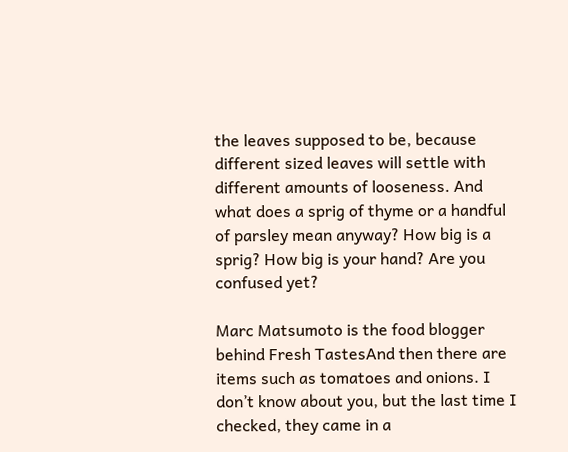the leaves supposed to be, because different sized leaves will settle with different amounts of looseness. And what does a sprig of thyme or a handful of parsley mean anyway? How big is a sprig? How big is your hand? Are you confused yet?

Marc Matsumoto is the food blogger behind Fresh TastesAnd then there are items such as tomatoes and onions. I don’t know about you, but the last time I checked, they came in a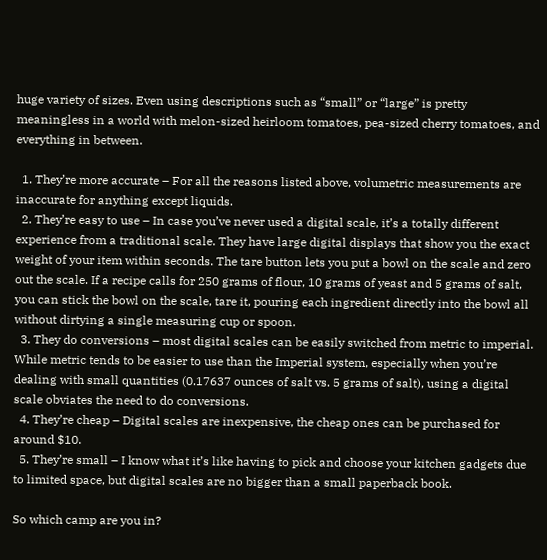huge variety of sizes. Even using descriptions such as “small” or “large” is pretty meaningless in a world with melon-sized heirloom tomatoes, pea-sized cherry tomatoes, and everything in between.

  1. They’re more accurate – For all the reasons listed above, volumetric measurements are inaccurate for anything except liquids.
  2. They’re easy to use – In case you’ve never used a digital scale, it’s a totally different experience from a traditional scale. They have large digital displays that show you the exact weight of your item within seconds. The tare button lets you put a bowl on the scale and zero out the scale. If a recipe calls for 250 grams of flour, 10 grams of yeast and 5 grams of salt, you can stick the bowl on the scale, tare it, pouring each ingredient directly into the bowl all without dirtying a single measuring cup or spoon.
  3. They do conversions – most digital scales can be easily switched from metric to imperial. While metric tends to be easier to use than the Imperial system, especially when you’re dealing with small quantities (0.17637 ounces of salt vs. 5 grams of salt), using a digital scale obviates the need to do conversions.
  4. They’re cheap – Digital scales are inexpensive, the cheap ones can be purchased for around $10.
  5. They’re small – I know what it’s like having to pick and choose your kitchen gadgets due to limited space, but digital scales are no bigger than a small paperback book.

So which camp are you in?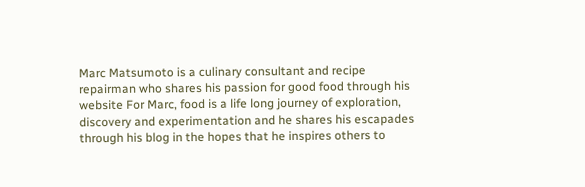Marc Matsumoto is a culinary consultant and recipe repairman who shares his passion for good food through his website For Marc, food is a life long journey of exploration, discovery and experimentation and he shares his escapades through his blog in the hopes that he inspires others to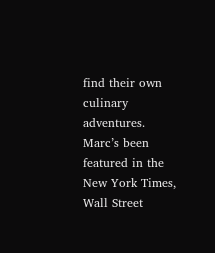find their own culinary adventures. Marc’s been featured in the New York Times, Wall Street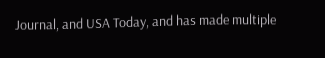Journal, and USA Today, and has made multiple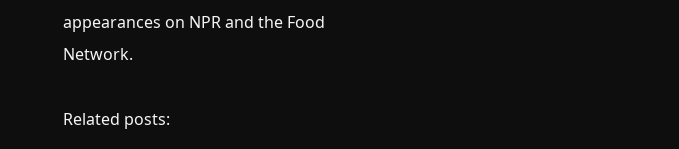appearances on NPR and the Food Network.

Related posts: